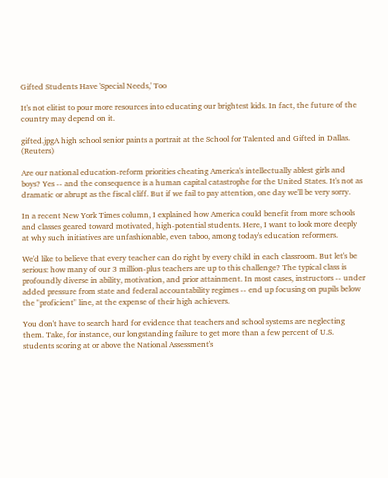Gifted Students Have 'Special Needs,' Too

It's not elitist to pour more resources into educating our brightest kids. In fact, the future of the country may depend on it.

gifted.jpgA high school senior paints a portrait at the School for Talented and Gifted in Dallas. (Reuters)

Are our national education-reform priorities cheating America's intellectually ablest girls and boys? Yes -- and the consequence is a human capital catastrophe for the United States. It's not as dramatic or abrupt as the fiscal cliff. But if we fail to pay attention, one day we'll be very sorry.

In a recent New York Times column, I explained how America could benefit from more schools and classes geared toward motivated, high-potential students. Here, I want to look more deeply at why such initiatives are unfashionable, even taboo, among today's education reformers.

We'd like to believe that every teacher can do right by every child in each classroom. But let's be serious: how many of our 3 million-plus teachers are up to this challenge? The typical class is profoundly diverse in ability, motivation, and prior attainment. In most cases, instructors -- under added pressure from state and federal accountability regimes -- end up focusing on pupils below the "proficient" line, at the expense of their high achievers.

You don't have to search hard for evidence that teachers and school systems are neglecting them. Take, for instance, our longstanding failure to get more than a few percent of U.S. students scoring at or above the National Assessment's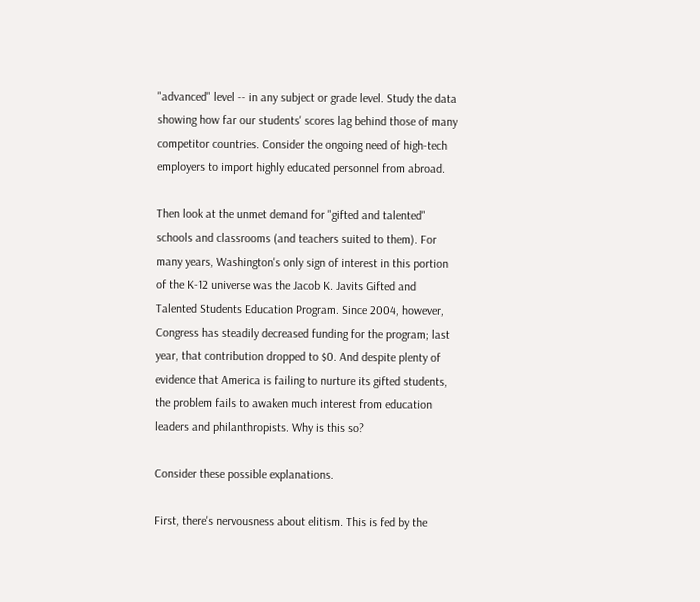"advanced" level -- in any subject or grade level. Study the data showing how far our students' scores lag behind those of many competitor countries. Consider the ongoing need of high-tech employers to import highly educated personnel from abroad.

Then look at the unmet demand for "gifted and talented" schools and classrooms (and teachers suited to them). For many years, Washington's only sign of interest in this portion of the K-12 universe was the Jacob K. Javits Gifted and Talented Students Education Program. Since 2004, however, Congress has steadily decreased funding for the program; last year, that contribution dropped to $0. And despite plenty of evidence that America is failing to nurture its gifted students, the problem fails to awaken much interest from education leaders and philanthropists. Why is this so?

Consider these possible explanations.

First, there's nervousness about elitism. This is fed by the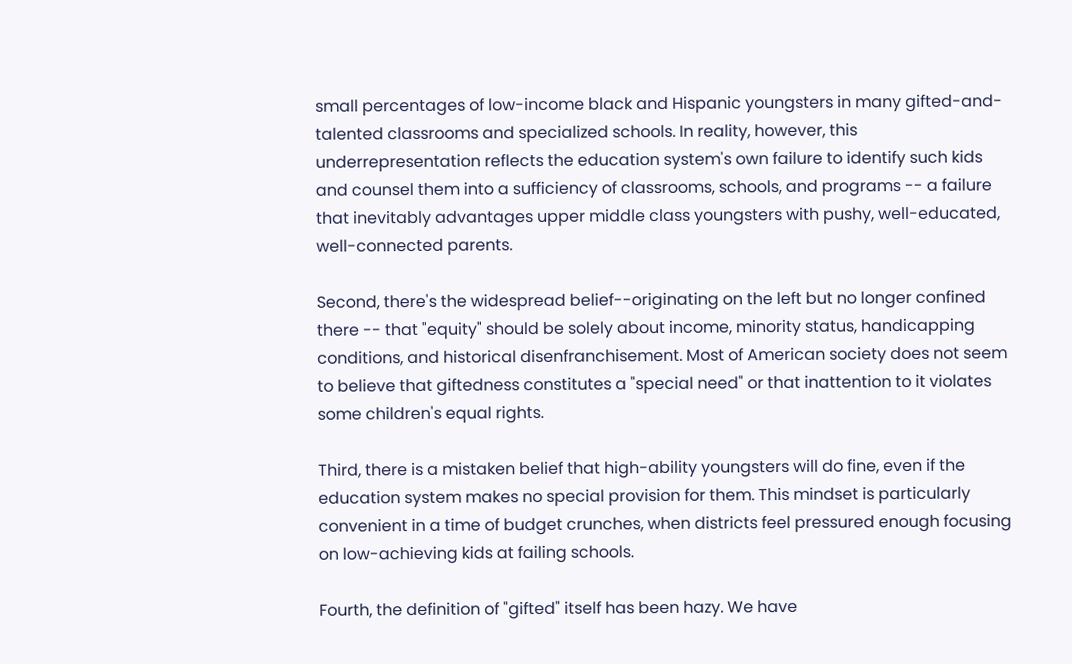small percentages of low-income black and Hispanic youngsters in many gifted-and-talented classrooms and specialized schools. In reality, however, this underrepresentation reflects the education system's own failure to identify such kids and counsel them into a sufficiency of classrooms, schools, and programs -- a failure that inevitably advantages upper middle class youngsters with pushy, well-educated, well-connected parents.

Second, there's the widespread belief--originating on the left but no longer confined there -- that "equity" should be solely about income, minority status, handicapping conditions, and historical disenfranchisement. Most of American society does not seem to believe that giftedness constitutes a "special need" or that inattention to it violates some children's equal rights.

Third, there is a mistaken belief that high-ability youngsters will do fine, even if the education system makes no special provision for them. This mindset is particularly convenient in a time of budget crunches, when districts feel pressured enough focusing on low-achieving kids at failing schools.

Fourth, the definition of "gifted" itself has been hazy. We have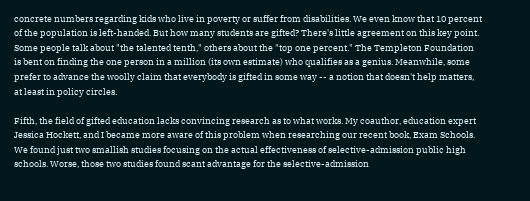concrete numbers regarding kids who live in poverty or suffer from disabilities. We even know that 10 percent of the population is left-handed. But how many students are gifted? There's little agreement on this key point. Some people talk about "the talented tenth," others about the "top one percent." The Templeton Foundation is bent on finding the one person in a million (its own estimate) who qualifies as a genius. Meanwhile, some prefer to advance the woolly claim that everybody is gifted in some way -- a notion that doesn't help matters, at least in policy circles.

Fifth, the field of gifted education lacks convincing research as to what works. My coauthor, education expert Jessica Hockett, and I became more aware of this problem when researching our recent book, Exam Schools. We found just two smallish studies focusing on the actual effectiveness of selective-admission public high schools. Worse, those two studies found scant advantage for the selective-admission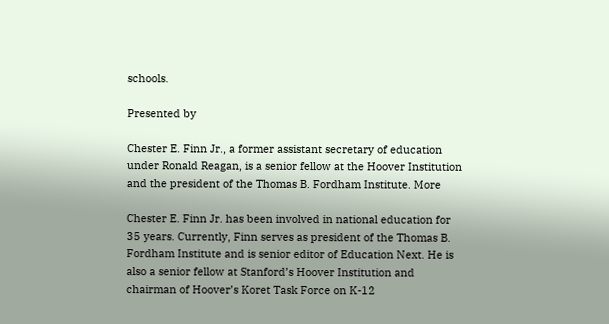schools.

Presented by

Chester E. Finn Jr., a former assistant secretary of education under Ronald Reagan, is a senior fellow at the Hoover Institution and the president of the Thomas B. Fordham Institute. More

Chester E. Finn Jr. has been involved in national education for 35 years. Currently, Finn serves as president of the Thomas B. Fordham Institute and is senior editor of Education Next. He is also a senior fellow at Stanford’s Hoover Institution and chairman of Hoover’s Koret Task Force on K-12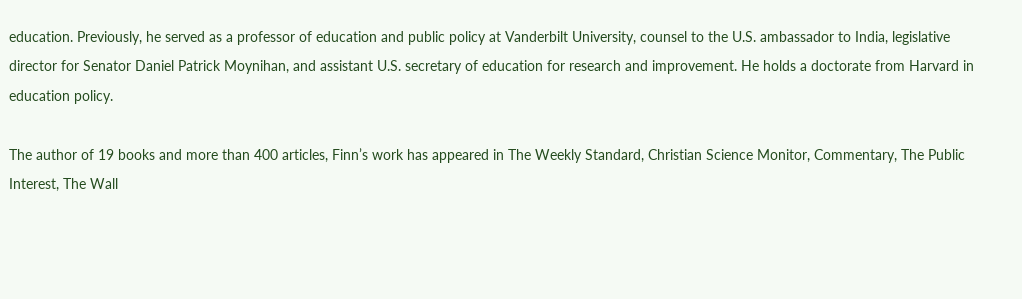education. Previously, he served as a professor of education and public policy at Vanderbilt University, counsel to the U.S. ambassador to India, legislative director for Senator Daniel Patrick Moynihan, and assistant U.S. secretary of education for research and improvement. He holds a doctorate from Harvard in education policy.

The author of 19 books and more than 400 articles, Finn’s work has appeared in The Weekly Standard, Christian Science Monitor, Commentary, The Public Interest, The Wall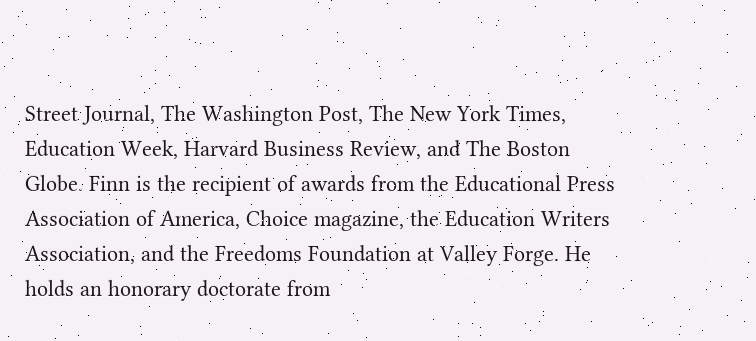Street Journal, The Washington Post, The New York Times, Education Week, Harvard Business Review, and The Boston Globe. Finn is the recipient of awards from the Educational Press Association of America, Choice magazine, the Education Writers Association, and the Freedoms Foundation at Valley Forge. He holds an honorary doctorate from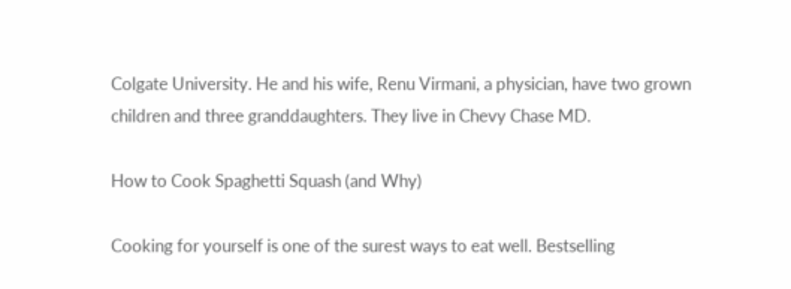Colgate University. He and his wife, Renu Virmani, a physician, have two grown children and three granddaughters. They live in Chevy Chase MD.

How to Cook Spaghetti Squash (and Why)

Cooking for yourself is one of the surest ways to eat well. Bestselling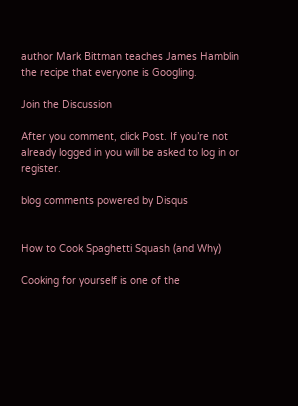author Mark Bittman teaches James Hamblin the recipe that everyone is Googling.

Join the Discussion

After you comment, click Post. If you’re not already logged in you will be asked to log in or register.

blog comments powered by Disqus


How to Cook Spaghetti Squash (and Why)

Cooking for yourself is one of the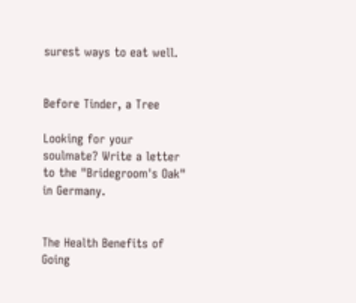surest ways to eat well.


Before Tinder, a Tree

Looking for your soulmate? Write a letter to the "Bridegroom's Oak" in Germany.


The Health Benefits of Going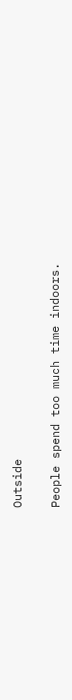Outside

People spend too much time indoors.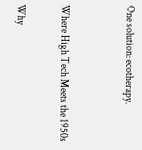One solution: ecotherapy.


Where High Tech Meets the 1950s

Why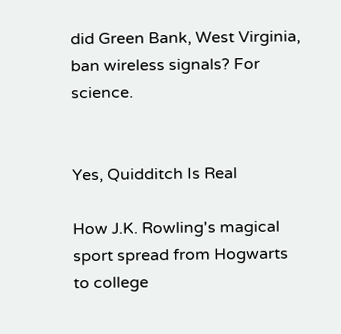did Green Bank, West Virginia, ban wireless signals? For science.


Yes, Quidditch Is Real

How J.K. Rowling's magical sport spread from Hogwarts to college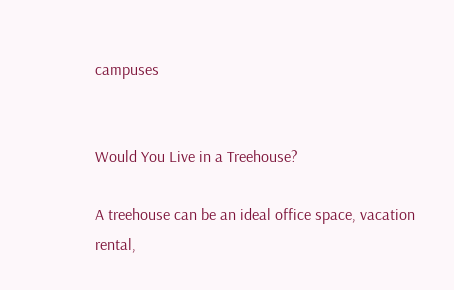campuses


Would You Live in a Treehouse?

A treehouse can be an ideal office space, vacation rental,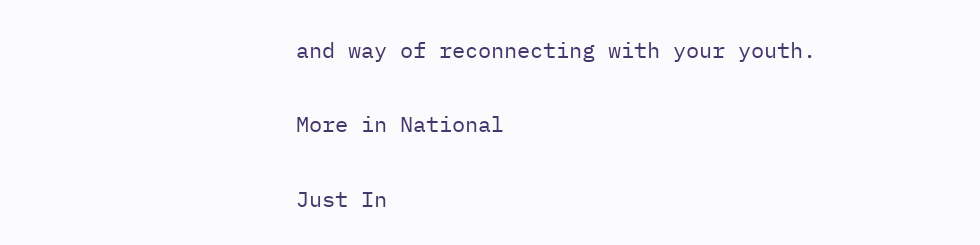and way of reconnecting with your youth.

More in National

Just In